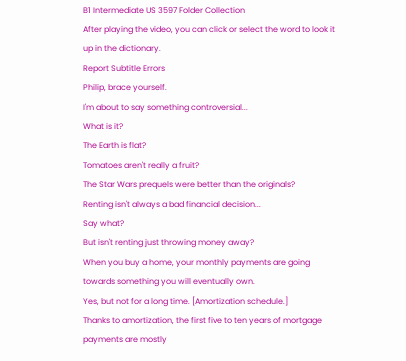B1 Intermediate US 3597 Folder Collection
After playing the video, you can click or select the word to look it up in the dictionary.
Report Subtitle Errors
Philip, brace yourself.
I'm about to say something controversial...
What is it?
The Earth is flat?
Tomatoes aren't really a fruit?
The Star Wars prequels were better than the originals?
Renting isn't always a bad financial decision...
Say what?
But isn't renting just throwing money away?
When you buy a home, your monthly payments are going towards something you will eventually own.
Yes, but not for a long time. [Amortization schedule.]
Thanks to amortization, the first five to ten years of mortgage payments are mostly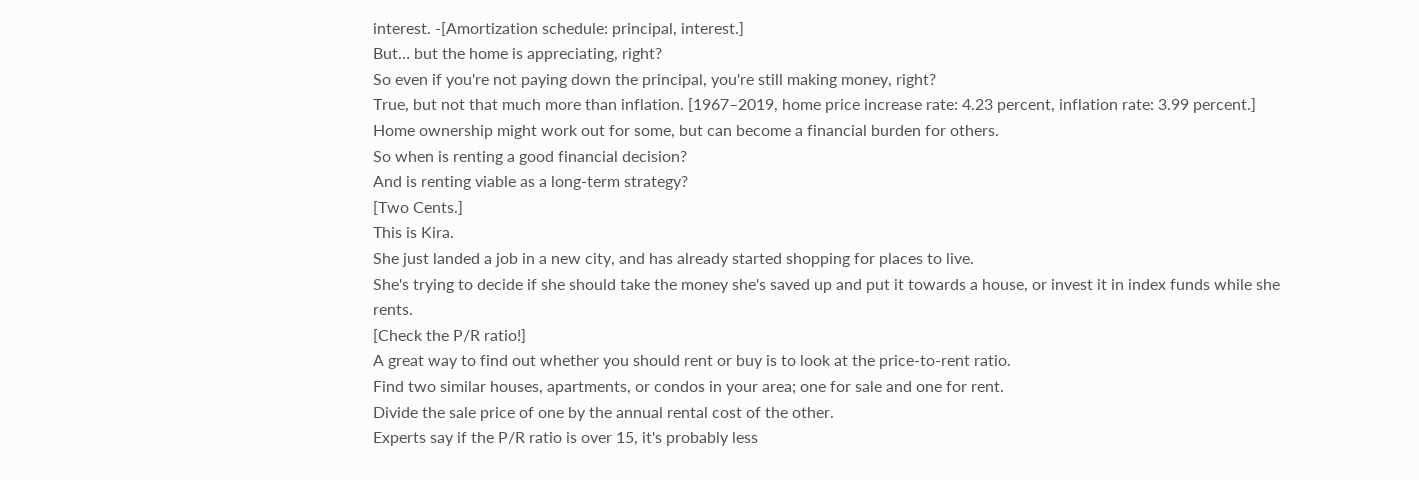interest. -[Amortization schedule: principal, interest.]
But… but the home is appreciating, right?
So even if you're not paying down the principal, you're still making money, right?
True, but not that much more than inflation. [1967–2019, home price increase rate: 4.23 percent, inflation rate: 3.99 percent.]
Home ownership might work out for some, but can become a financial burden for others.
So when is renting a good financial decision?
And is renting viable as a long-term strategy?
[Two Cents.]
This is Kira.
She just landed a job in a new city, and has already started shopping for places to live.
She's trying to decide if she should take the money she's saved up and put it towards a house, or invest it in index funds while she rents.
[Check the P/R ratio!]
A great way to find out whether you should rent or buy is to look at the price-to-rent ratio.
Find two similar houses, apartments, or condos in your area; one for sale and one for rent.
Divide the sale price of one by the annual rental cost of the other.
Experts say if the P/R ratio is over 15, it's probably less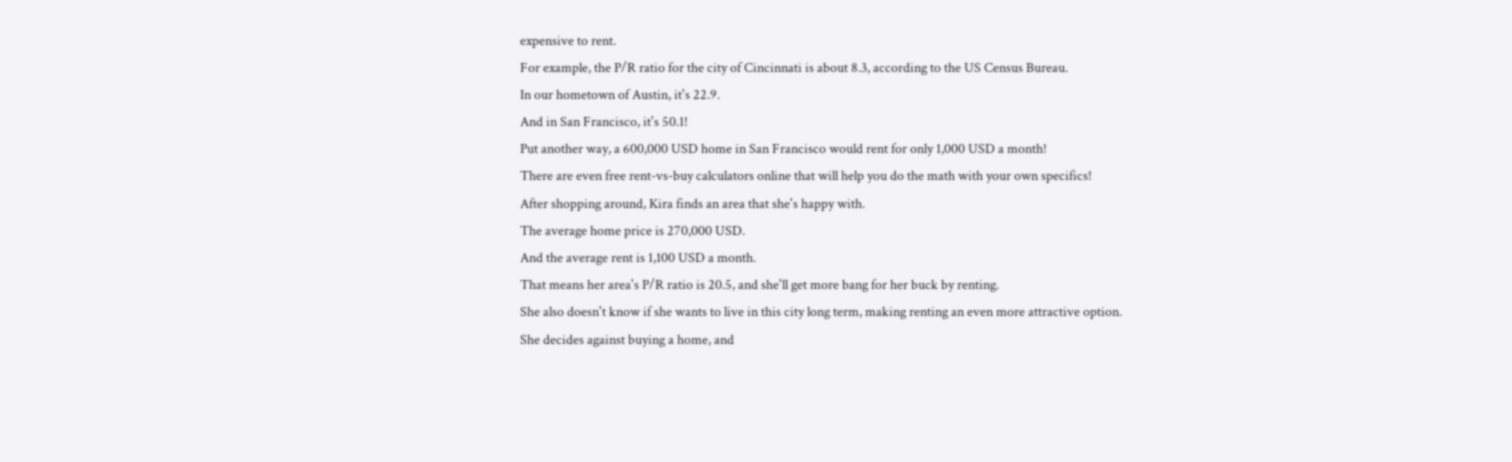expensive to rent.
For example, the P/R ratio for the city of Cincinnati is about 8.3, according to the US Census Bureau.
In our hometown of Austin, it's 22.9.
And in San Francisco, it's 50.1!
Put another way, a 600,000 USD home in San Francisco would rent for only 1,000 USD a month!
There are even free rent-vs-buy calculators online that will help you do the math with your own specifics!
After shopping around, Kira finds an area that she's happy with.
The average home price is 270,000 USD.
And the average rent is 1,100 USD a month.
That means her area's P/R ratio is 20.5, and she'll get more bang for her buck by renting.
She also doesn't know if she wants to live in this city long term, making renting an even more attractive option.
She decides against buying a home, and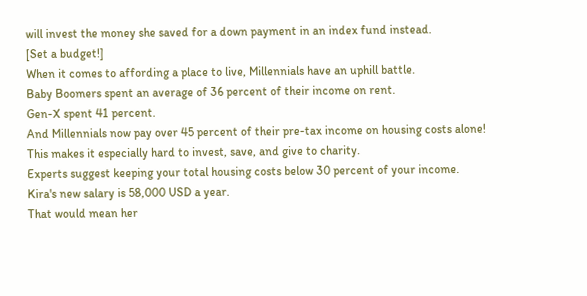will invest the money she saved for a down payment in an index fund instead.
[Set a budget!]
When it comes to affording a place to live, Millennials have an uphill battle.
Baby Boomers spent an average of 36 percent of their income on rent.
Gen-X spent 41 percent.
And Millennials now pay over 45 percent of their pre-tax income on housing costs alone!
This makes it especially hard to invest, save, and give to charity.
Experts suggest keeping your total housing costs below 30 percent of your income.
Kira's new salary is 58,000 USD a year.
That would mean her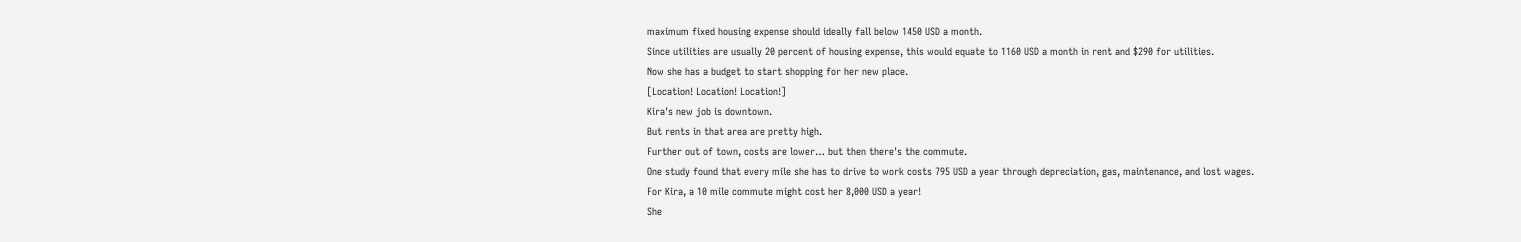maximum fixed housing expense should ideally fall below 1450 USD a month.
Since utilities are usually 20 percent of housing expense, this would equate to 1160 USD a month in rent and $290 for utilities.
Now she has a budget to start shopping for her new place.
[Location! Location! Location!]
Kira's new job is downtown.
But rents in that area are pretty high.
Further out of town, costs are lower… but then there's the commute.
One study found that every mile she has to drive to work costs 795 USD a year through depreciation, gas, maintenance, and lost wages.
For Kira, a 10 mile commute might cost her 8,000 USD a year!
She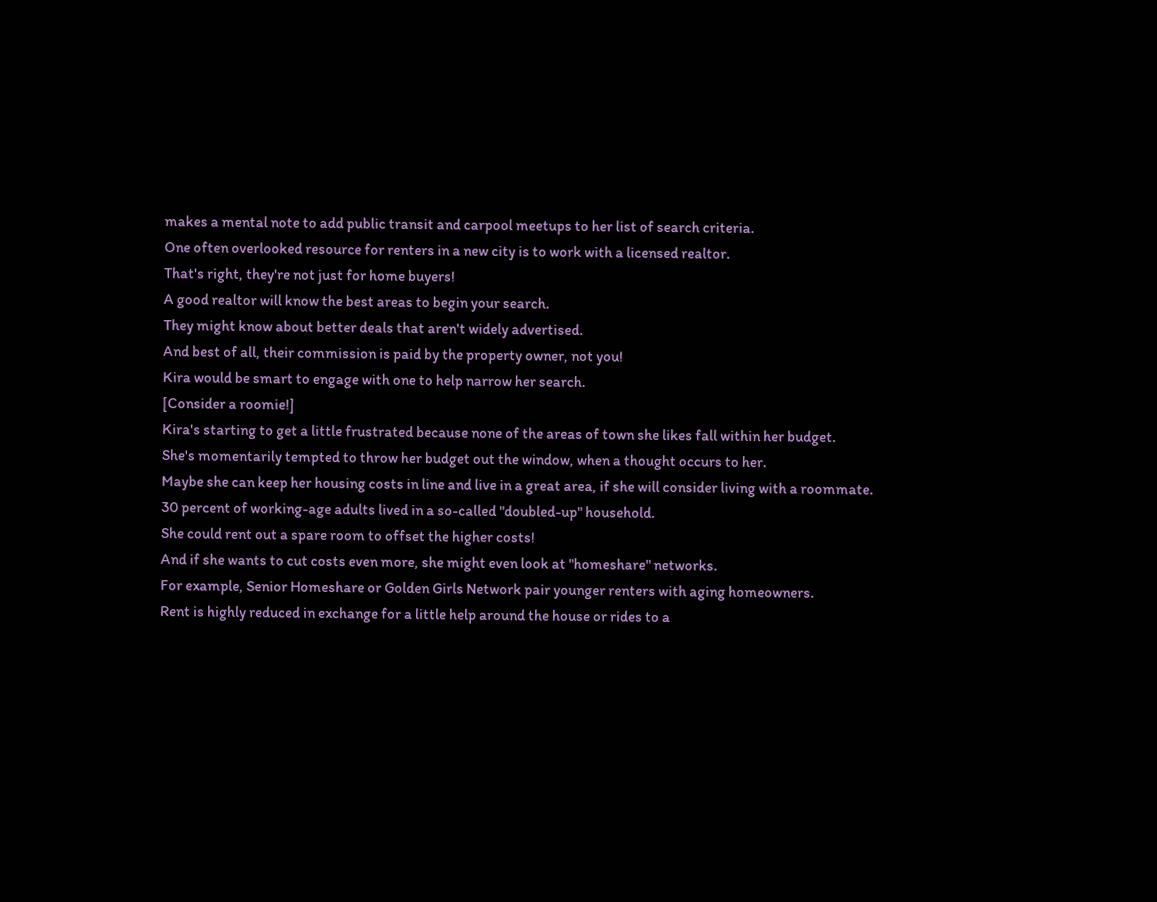makes a mental note to add public transit and carpool meetups to her list of search criteria.
One often overlooked resource for renters in a new city is to work with a licensed realtor.
That's right, they're not just for home buyers!
A good realtor will know the best areas to begin your search.
They might know about better deals that aren't widely advertised.
And best of all, their commission is paid by the property owner, not you!
Kira would be smart to engage with one to help narrow her search.
[Consider a roomie!]
Kira's starting to get a little frustrated because none of the areas of town she likes fall within her budget.
She's momentarily tempted to throw her budget out the window, when a thought occurs to her.
Maybe she can keep her housing costs in line and live in a great area, if she will consider living with a roommate.
30 percent of working-age adults lived in a so-called "doubled-up" household.
She could rent out a spare room to offset the higher costs!
And if she wants to cut costs even more, she might even look at "homeshare" networks.
For example, Senior Homeshare or Golden Girls Network pair younger renters with aging homeowners.
Rent is highly reduced in exchange for a little help around the house or rides to a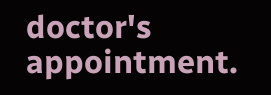doctor's appointment.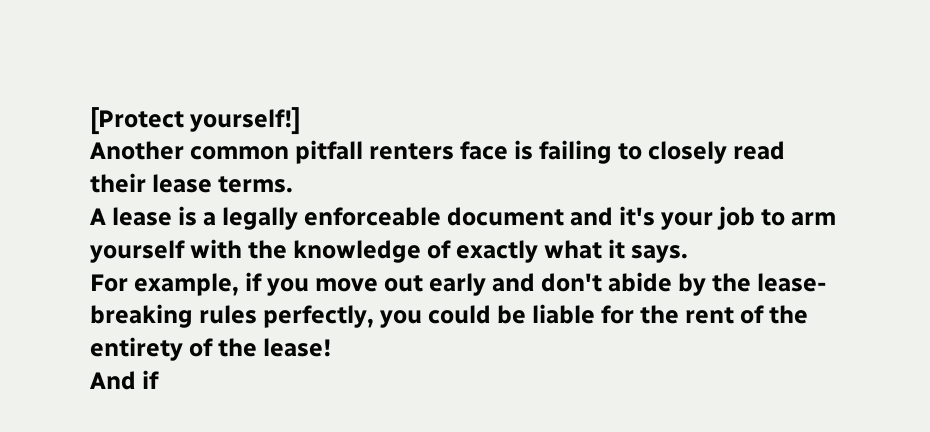[Protect yourself!]
Another common pitfall renters face is failing to closely read their lease terms.
A lease is a legally enforceable document and it's your job to arm yourself with the knowledge of exactly what it says.
For example, if you move out early and don't abide by the lease-breaking rules perfectly, you could be liable for the rent of the entirety of the lease!
And if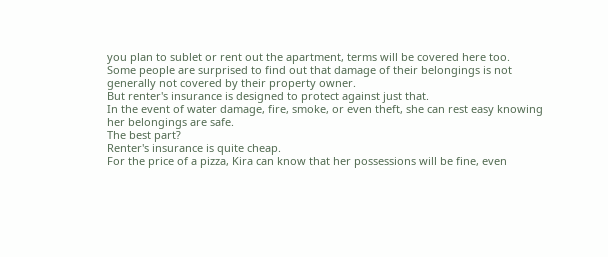you plan to sublet or rent out the apartment, terms will be covered here too.
Some people are surprised to find out that damage of their belongings is not generally not covered by their property owner.
But renter's insurance is designed to protect against just that.
In the event of water damage, fire, smoke, or even theft, she can rest easy knowing her belongings are safe.
The best part?
Renter's insurance is quite cheap.
For the price of a pizza, Kira can know that her possessions will be fine, even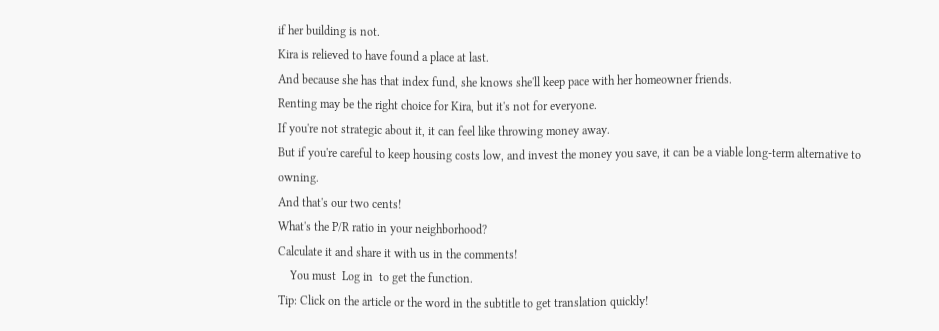if her building is not.
Kira is relieved to have found a place at last.
And because she has that index fund, she knows she'll keep pace with her homeowner friends.
Renting may be the right choice for Kira, but it's not for everyone.
If you're not strategic about it, it can feel like throwing money away.
But if you're careful to keep housing costs low, and invest the money you save, it can be a viable long-term alternative to owning.
And that's our two cents!
What's the P/R ratio in your neighborhood?
Calculate it and share it with us in the comments!
    You must  Log in  to get the function.
Tip: Click on the article or the word in the subtitle to get translation quickly!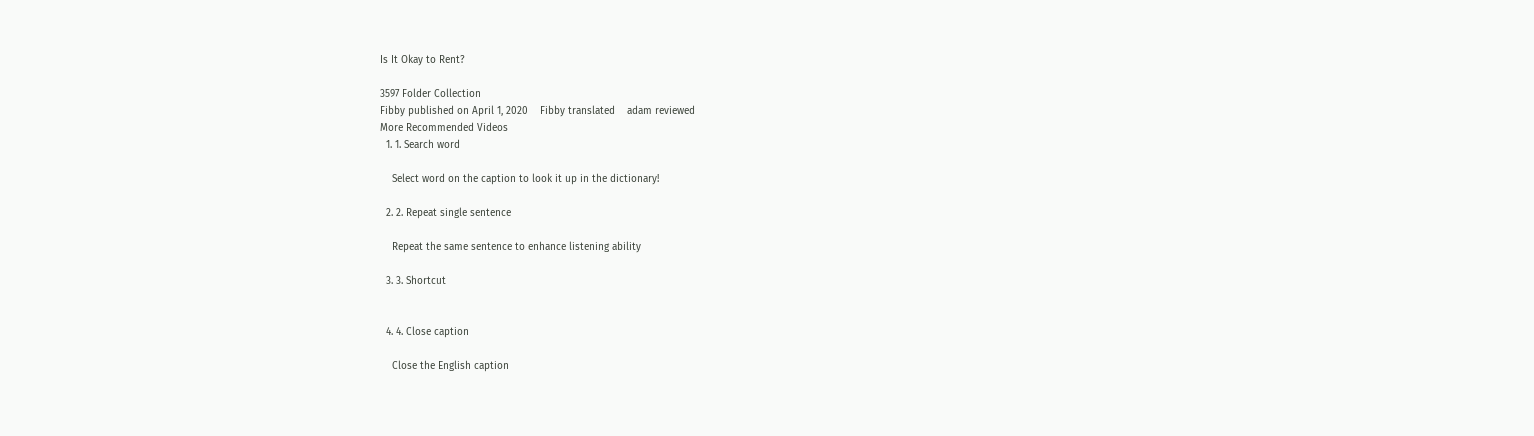Is It Okay to Rent?

3597 Folder Collection
Fibby published on April 1, 2020    Fibby translated    adam reviewed
More Recommended Videos
  1. 1. Search word

    Select word on the caption to look it up in the dictionary!

  2. 2. Repeat single sentence

    Repeat the same sentence to enhance listening ability

  3. 3. Shortcut


  4. 4. Close caption

    Close the English caption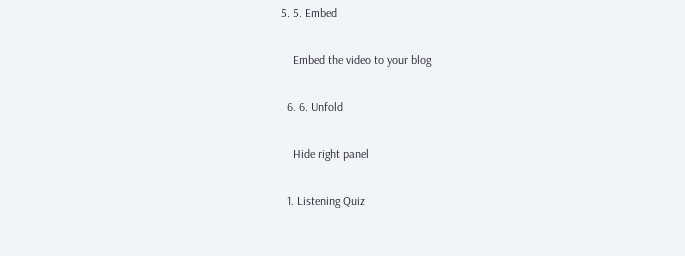5. 5. Embed

    Embed the video to your blog

  6. 6. Unfold

    Hide right panel

  1. Listening Quiz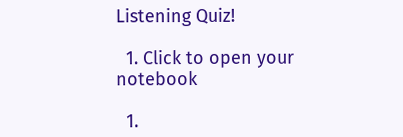Listening Quiz!

  1. Click to open your notebook

  1.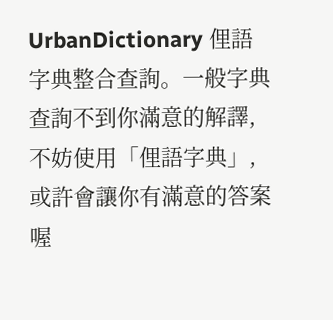UrbanDictionary 俚語字典整合查詢。一般字典查詢不到你滿意的解譯,不妨使用「俚語字典」,或許會讓你有滿意的答案喔